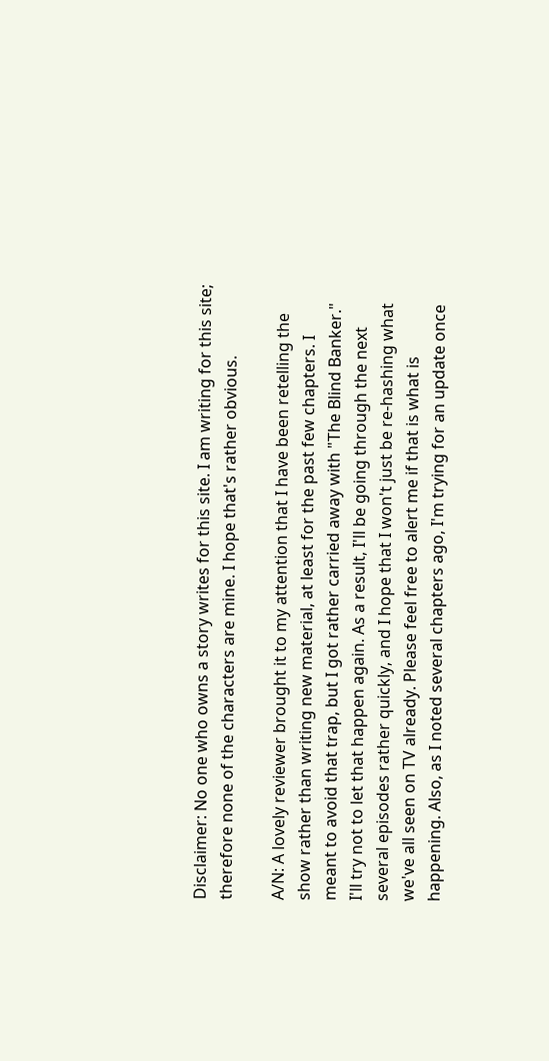Disclaimer: No one who owns a story writes for this site. I am writing for this site; therefore none of the characters are mine. I hope that's rather obvious.

A/N: A lovely reviewer brought it to my attention that I have been retelling the show rather than writing new material, at least for the past few chapters. I meant to avoid that trap, but I got rather carried away with "The Blind Banker." I'll try not to let that happen again. As a result, I'll be going through the next several episodes rather quickly, and I hope that I won't just be re-hashing what we've all seen on TV already. Please feel free to alert me if that is what is happening. Also, as I noted several chapters ago, I'm trying for an update once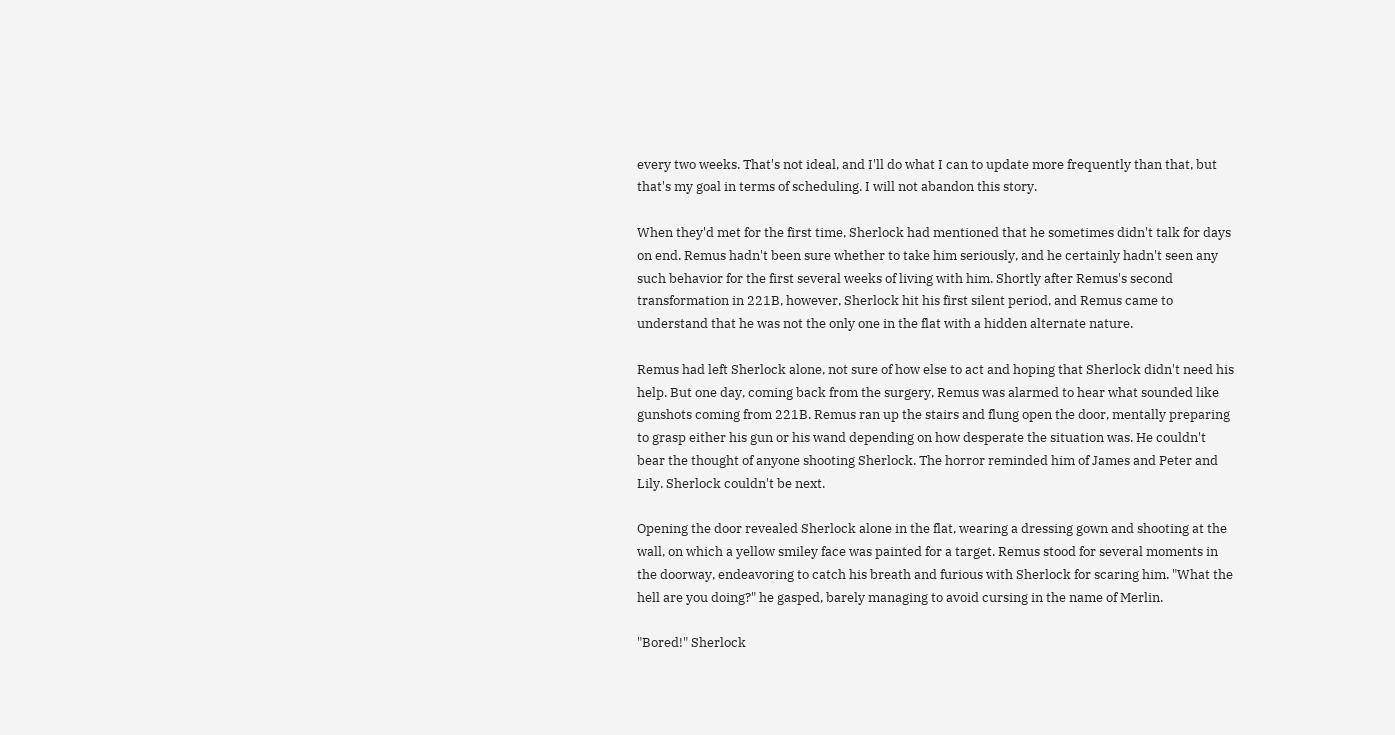every two weeks. That's not ideal, and I'll do what I can to update more frequently than that, but that's my goal in terms of scheduling. I will not abandon this story.

When they'd met for the first time, Sherlock had mentioned that he sometimes didn't talk for days on end. Remus hadn't been sure whether to take him seriously, and he certainly hadn't seen any such behavior for the first several weeks of living with him. Shortly after Remus's second transformation in 221B, however, Sherlock hit his first silent period, and Remus came to understand that he was not the only one in the flat with a hidden alternate nature.

Remus had left Sherlock alone, not sure of how else to act and hoping that Sherlock didn't need his help. But one day, coming back from the surgery, Remus was alarmed to hear what sounded like gunshots coming from 221B. Remus ran up the stairs and flung open the door, mentally preparing to grasp either his gun or his wand depending on how desperate the situation was. He couldn't bear the thought of anyone shooting Sherlock. The horror reminded him of James and Peter and Lily. Sherlock couldn't be next.

Opening the door revealed Sherlock alone in the flat, wearing a dressing gown and shooting at the wall, on which a yellow smiley face was painted for a target. Remus stood for several moments in the doorway, endeavoring to catch his breath and furious with Sherlock for scaring him. "What the hell are you doing?" he gasped, barely managing to avoid cursing in the name of Merlin.

"Bored!" Sherlock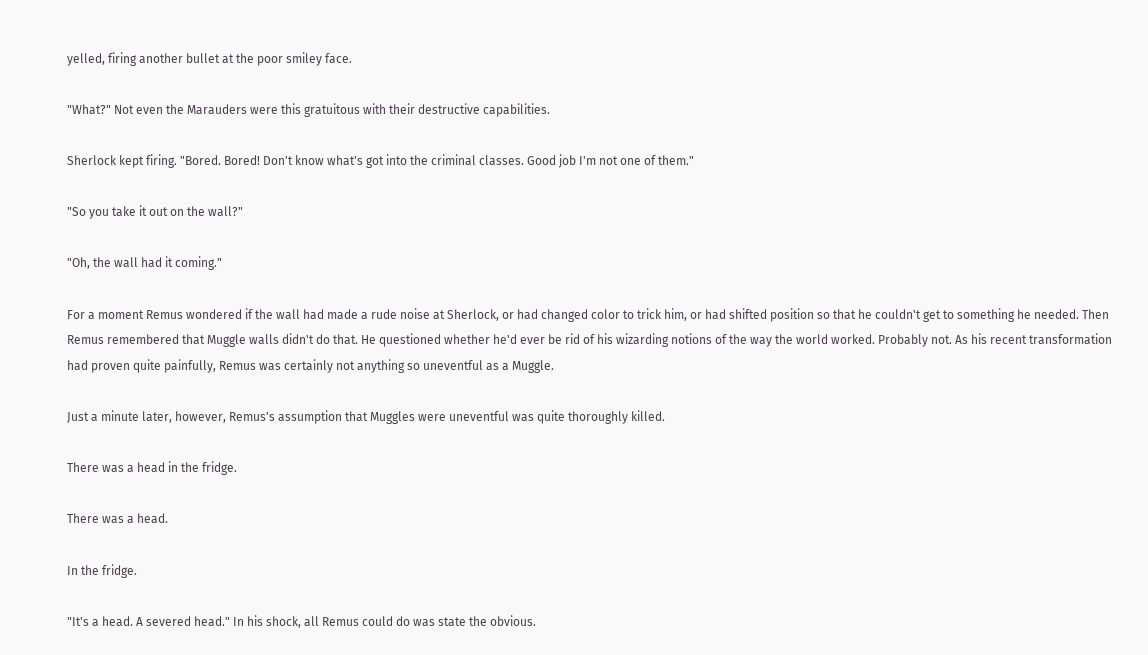yelled, firing another bullet at the poor smiley face.

"What?" Not even the Marauders were this gratuitous with their destructive capabilities.

Sherlock kept firing. "Bored. Bored! Don't know what's got into the criminal classes. Good job I'm not one of them."

"So you take it out on the wall?"

"Oh, the wall had it coming."

For a moment Remus wondered if the wall had made a rude noise at Sherlock, or had changed color to trick him, or had shifted position so that he couldn't get to something he needed. Then Remus remembered that Muggle walls didn't do that. He questioned whether he'd ever be rid of his wizarding notions of the way the world worked. Probably not. As his recent transformation had proven quite painfully, Remus was certainly not anything so uneventful as a Muggle.

Just a minute later, however, Remus's assumption that Muggles were uneventful was quite thoroughly killed.

There was a head in the fridge.

There was a head.

In the fridge.

"It's a head. A severed head." In his shock, all Remus could do was state the obvious.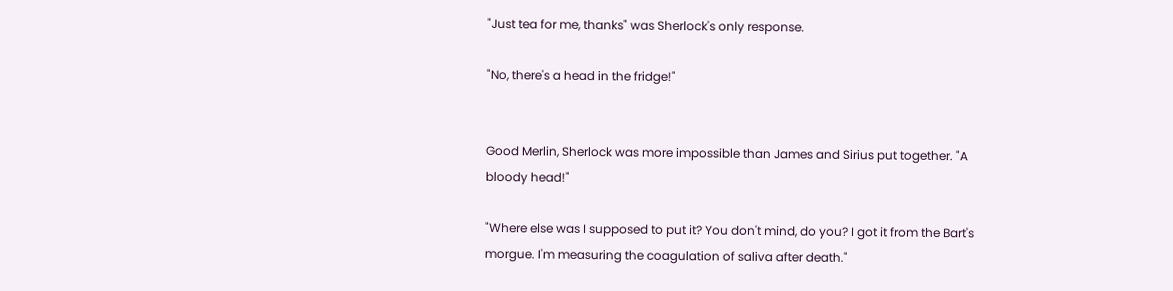"Just tea for me, thanks" was Sherlock's only response.

"No, there's a head in the fridge!"


Good Merlin, Sherlock was more impossible than James and Sirius put together. "A bloody head!"

"Where else was I supposed to put it? You don't mind, do you? I got it from the Bart's morgue. I'm measuring the coagulation of saliva after death."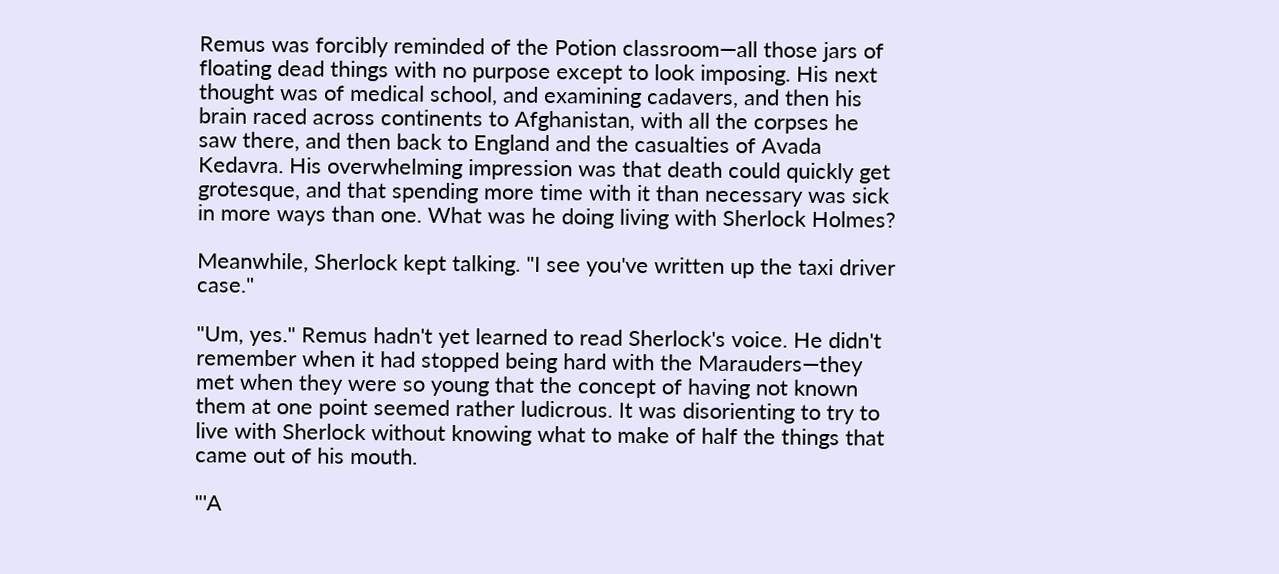Remus was forcibly reminded of the Potion classroom—all those jars of floating dead things with no purpose except to look imposing. His next thought was of medical school, and examining cadavers, and then his brain raced across continents to Afghanistan, with all the corpses he saw there, and then back to England and the casualties of Avada Kedavra. His overwhelming impression was that death could quickly get grotesque, and that spending more time with it than necessary was sick in more ways than one. What was he doing living with Sherlock Holmes?

Meanwhile, Sherlock kept talking. "I see you've written up the taxi driver case."

"Um, yes." Remus hadn't yet learned to read Sherlock's voice. He didn't remember when it had stopped being hard with the Marauders—they met when they were so young that the concept of having not known them at one point seemed rather ludicrous. It was disorienting to try to live with Sherlock without knowing what to make of half the things that came out of his mouth.

"'A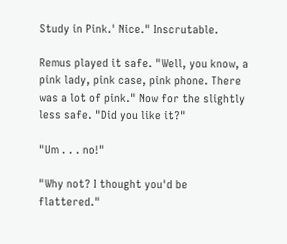Study in Pink.' Nice." Inscrutable.

Remus played it safe. "Well, you know, a pink lady, pink case, pink phone. There was a lot of pink." Now for the slightly less safe. "Did you like it?"

"Um . . . no!"

"Why not? I thought you'd be flattered."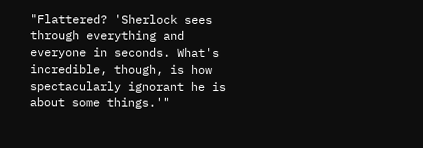"Flattered? 'Sherlock sees through everything and everyone in seconds. What's incredible, though, is how spectacularly ignorant he is about some things.'"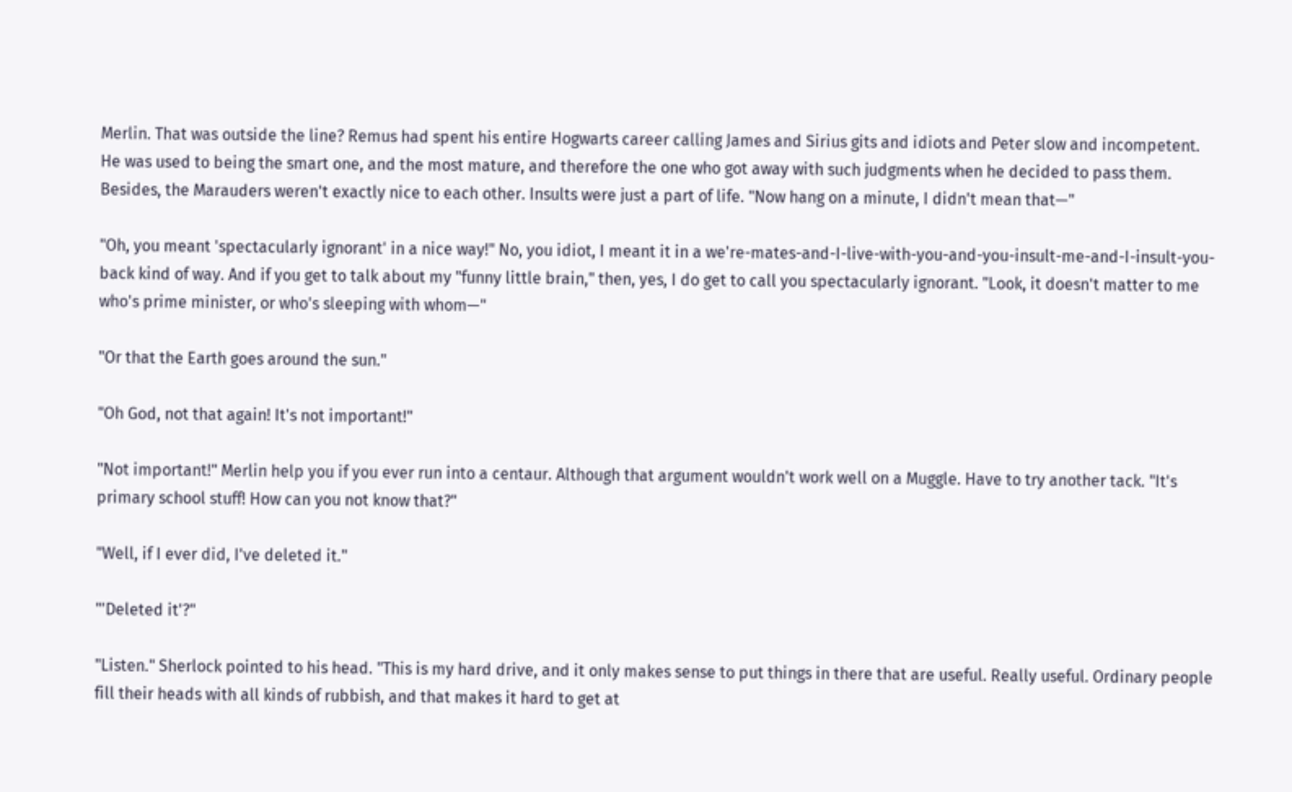Merlin. That was outside the line? Remus had spent his entire Hogwarts career calling James and Sirius gits and idiots and Peter slow and incompetent. He was used to being the smart one, and the most mature, and therefore the one who got away with such judgments when he decided to pass them. Besides, the Marauders weren't exactly nice to each other. Insults were just a part of life. "Now hang on a minute, I didn't mean that—"

"Oh, you meant 'spectacularly ignorant' in a nice way!" No, you idiot, I meant it in a we're-mates-and-I-live-with-you-and-you-insult-me-and-I-insult-you-back kind of way. And if you get to talk about my "funny little brain," then, yes, I do get to call you spectacularly ignorant. "Look, it doesn't matter to me who's prime minister, or who's sleeping with whom—"

"Or that the Earth goes around the sun."

"Oh God, not that again! It's not important!"

"Not important!" Merlin help you if you ever run into a centaur. Although that argument wouldn't work well on a Muggle. Have to try another tack. "It's primary school stuff! How can you not know that?"

"Well, if I ever did, I've deleted it."

"'Deleted it'?"

"Listen." Sherlock pointed to his head. "This is my hard drive, and it only makes sense to put things in there that are useful. Really useful. Ordinary people fill their heads with all kinds of rubbish, and that makes it hard to get at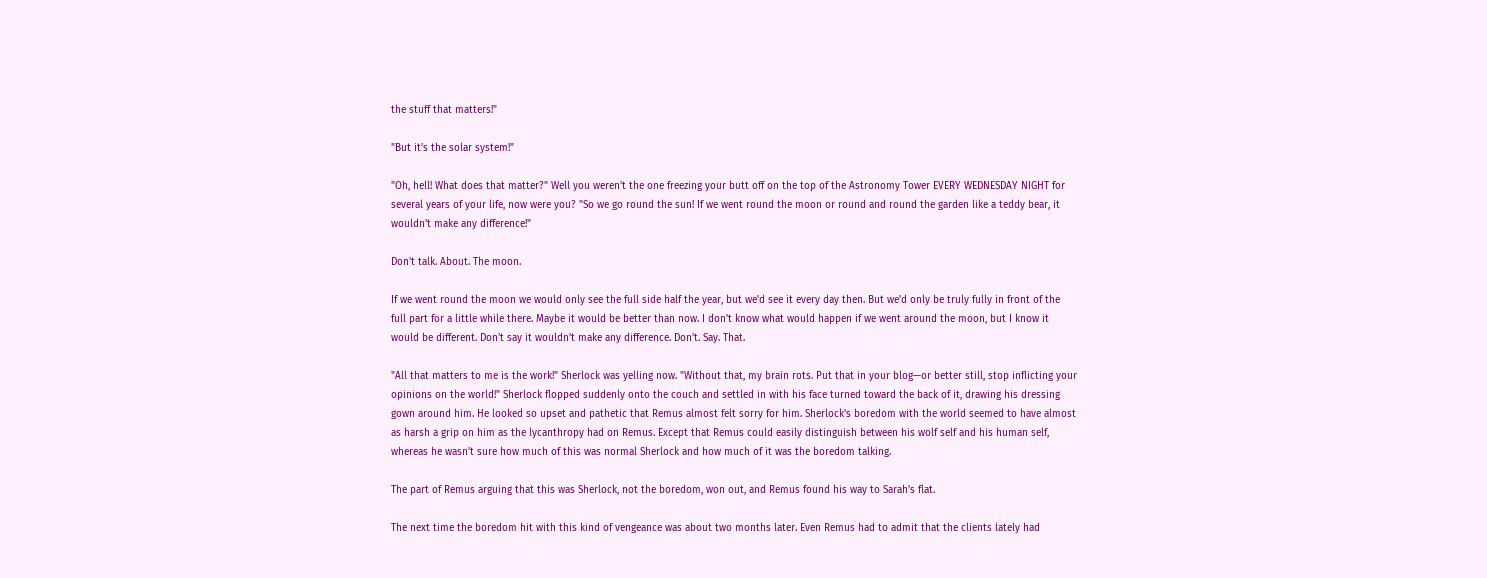the stuff that matters!"

"But it's the solar system!"

"Oh, hell! What does that matter?" Well you weren't the one freezing your butt off on the top of the Astronomy Tower EVERY WEDNESDAY NIGHT for several years of your life, now were you? "So we go round the sun! If we went round the moon or round and round the garden like a teddy bear, it wouldn't make any difference!"

Don't talk. About. The moon.

If we went round the moon we would only see the full side half the year, but we'd see it every day then. But we'd only be truly fully in front of the full part for a little while there. Maybe it would be better than now. I don't know what would happen if we went around the moon, but I know it would be different. Don't say it wouldn't make any difference. Don't. Say. That.

"All that matters to me is the work!" Sherlock was yelling now. "Without that, my brain rots. Put that in your blog—or better still, stop inflicting your opinions on the world!" Sherlock flopped suddenly onto the couch and settled in with his face turned toward the back of it, drawing his dressing gown around him. He looked so upset and pathetic that Remus almost felt sorry for him. Sherlock's boredom with the world seemed to have almost as harsh a grip on him as the lycanthropy had on Remus. Except that Remus could easily distinguish between his wolf self and his human self, whereas he wasn't sure how much of this was normal Sherlock and how much of it was the boredom talking.

The part of Remus arguing that this was Sherlock, not the boredom, won out, and Remus found his way to Sarah's flat.

The next time the boredom hit with this kind of vengeance was about two months later. Even Remus had to admit that the clients lately had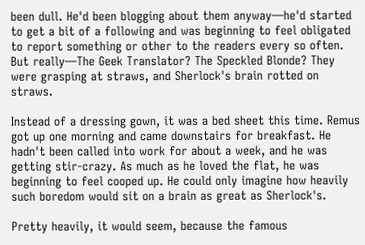been dull. He'd been blogging about them anyway—he'd started to get a bit of a following and was beginning to feel obligated to report something or other to the readers every so often. But really—The Geek Translator? The Speckled Blonde? They were grasping at straws, and Sherlock's brain rotted on straws.

Instead of a dressing gown, it was a bed sheet this time. Remus got up one morning and came downstairs for breakfast. He hadn't been called into work for about a week, and he was getting stir-crazy. As much as he loved the flat, he was beginning to feel cooped up. He could only imagine how heavily such boredom would sit on a brain as great as Sherlock's.

Pretty heavily, it would seem, because the famous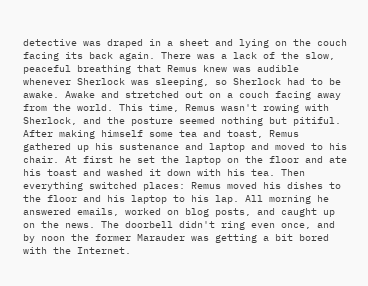detective was draped in a sheet and lying on the couch facing its back again. There was a lack of the slow, peaceful breathing that Remus knew was audible whenever Sherlock was sleeping, so Sherlock had to be awake. Awake and stretched out on a couch facing away from the world. This time, Remus wasn't rowing with Sherlock, and the posture seemed nothing but pitiful. After making himself some tea and toast, Remus gathered up his sustenance and laptop and moved to his chair. At first he set the laptop on the floor and ate his toast and washed it down with his tea. Then everything switched places: Remus moved his dishes to the floor and his laptop to his lap. All morning he answered emails, worked on blog posts, and caught up on the news. The doorbell didn't ring even once, and by noon the former Marauder was getting a bit bored with the Internet.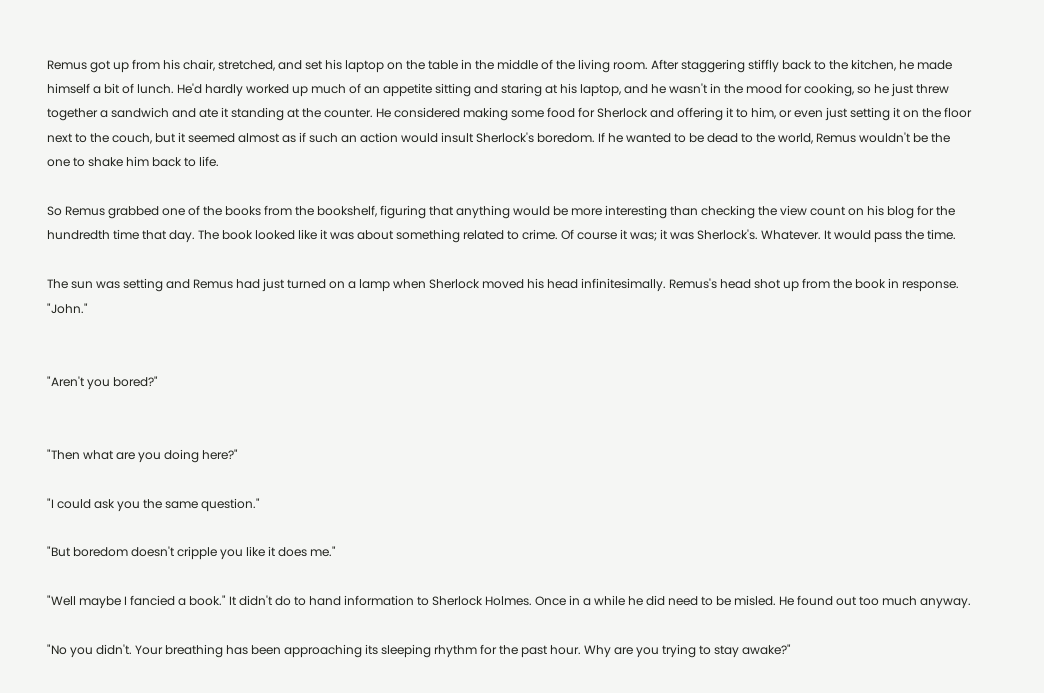Remus got up from his chair, stretched, and set his laptop on the table in the middle of the living room. After staggering stiffly back to the kitchen, he made himself a bit of lunch. He'd hardly worked up much of an appetite sitting and staring at his laptop, and he wasn't in the mood for cooking, so he just threw together a sandwich and ate it standing at the counter. He considered making some food for Sherlock and offering it to him, or even just setting it on the floor next to the couch, but it seemed almost as if such an action would insult Sherlock's boredom. If he wanted to be dead to the world, Remus wouldn't be the one to shake him back to life.

So Remus grabbed one of the books from the bookshelf, figuring that anything would be more interesting than checking the view count on his blog for the hundredth time that day. The book looked like it was about something related to crime. Of course it was; it was Sherlock's. Whatever. It would pass the time.

The sun was setting and Remus had just turned on a lamp when Sherlock moved his head infinitesimally. Remus's head shot up from the book in response. "John."


"Aren't you bored?"


"Then what are you doing here?"

"I could ask you the same question."

"But boredom doesn't cripple you like it does me."

"Well maybe I fancied a book." It didn't do to hand information to Sherlock Holmes. Once in a while he did need to be misled. He found out too much anyway.

"No you didn't. Your breathing has been approaching its sleeping rhythm for the past hour. Why are you trying to stay awake?"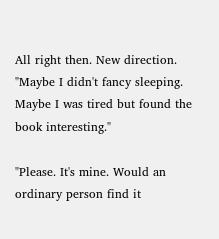All right then. New direction. "Maybe I didn't fancy sleeping. Maybe I was tired but found the book interesting."

"Please. It's mine. Would an ordinary person find it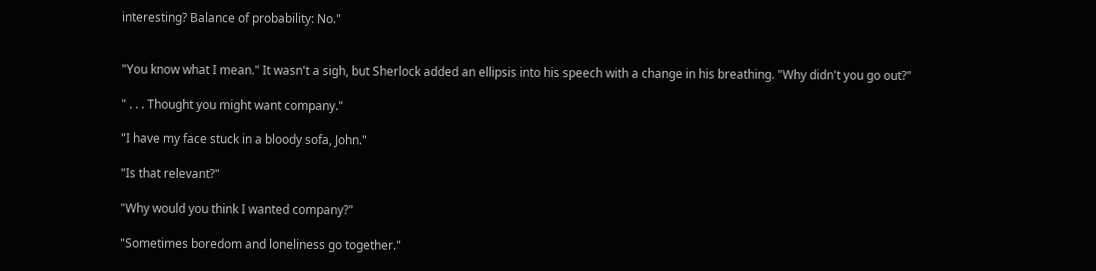interesting? Balance of probability: No."


"You know what I mean." It wasn't a sigh, but Sherlock added an ellipsis into his speech with a change in his breathing. "Why didn't you go out?"

" . . . Thought you might want company."

"I have my face stuck in a bloody sofa, John."

"Is that relevant?"

"Why would you think I wanted company?"

"Sometimes boredom and loneliness go together."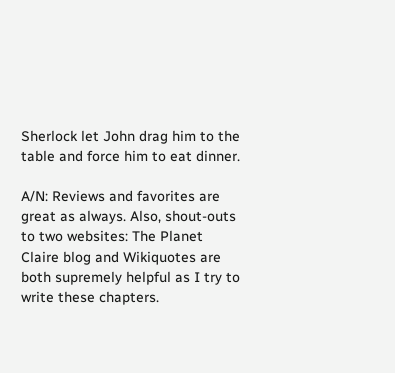Sherlock let John drag him to the table and force him to eat dinner.

A/N: Reviews and favorites are great as always. Also, shout-outs to two websites: The Planet Claire blog and Wikiquotes are both supremely helpful as I try to write these chapters.